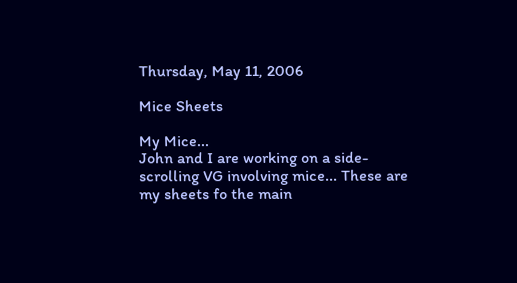Thursday, May 11, 2006

Mice Sheets

My Mice...
John and I are working on a side-scrolling VG involving mice... These are my sheets fo the main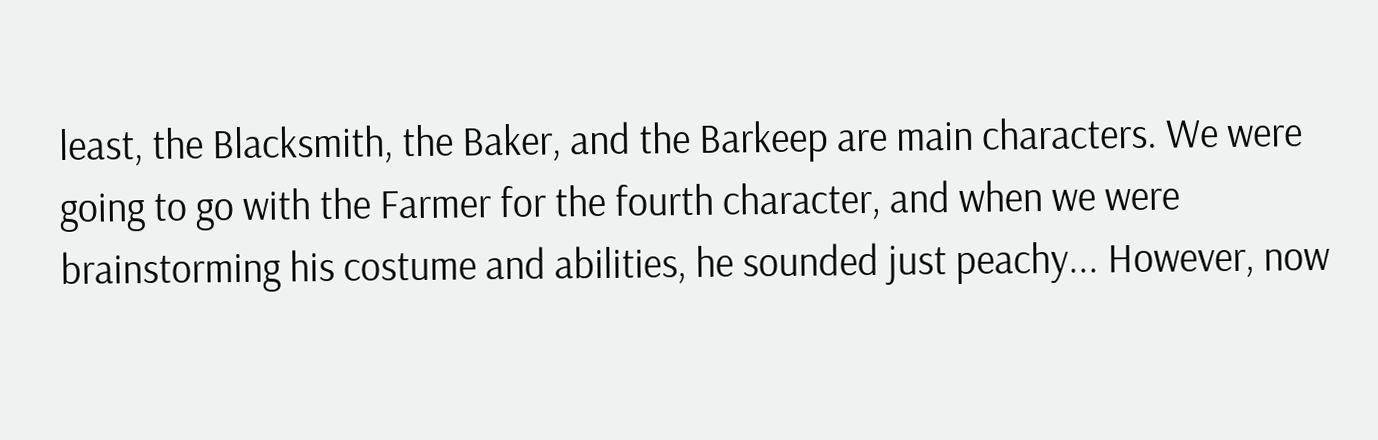least, the Blacksmith, the Baker, and the Barkeep are main characters. We were going to go with the Farmer for the fourth character, and when we were brainstorming his costume and abilities, he sounded just peachy... However, now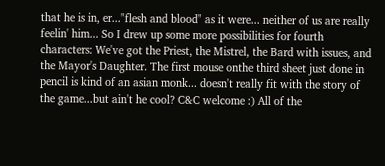that he is in, er..."flesh and blood" as it were... neither of us are really feelin' him... So I drew up some more possibilities for fourth characters: We've got the Priest, the Mistrel, the Bard with issues, and the Mayor's Daughter. The first mouse onthe third sheet just done in pencil is kind of an asian monk... doesn't really fit with the story of the game...but ain't he cool? C&C welcome :) All of the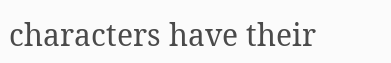characters have their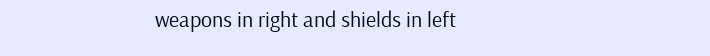weapons in right and shields in left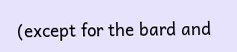(except for the bard and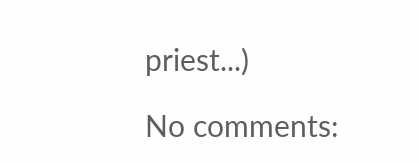priest...)

No comments: